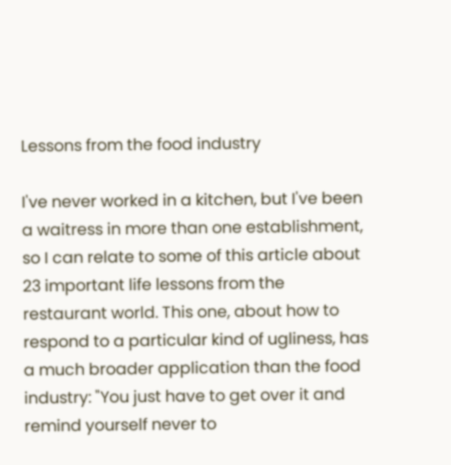Lessons from the food industry

I've never worked in a kitchen, but I've been a waitress in more than one establishment, so I can relate to some of this article about 23 important life lessons from the restaurant world. This one, about how to respond to a particular kind of ugliness, has a much broader application than the food industry: "You just have to get over it and remind yourself never to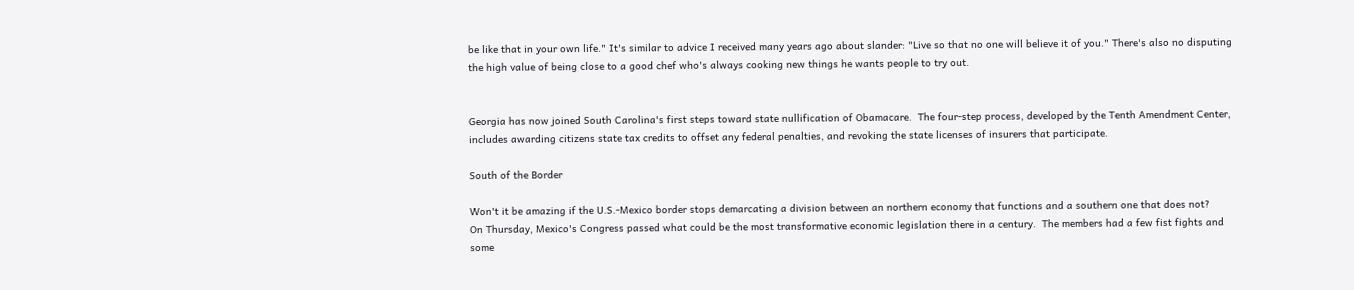be like that in your own life." It's similar to advice I received many years ago about slander: "Live so that no one will believe it of you." There's also no disputing the high value of being close to a good chef who's always cooking new things he wants people to try out.


Georgia has now joined South Carolina's first steps toward state nullification of Obamacare.  The four-step process, developed by the Tenth Amendment Center, includes awarding citizens state tax credits to offset any federal penalties, and revoking the state licenses of insurers that participate.

South of the Border

Won't it be amazing if the U.S.-Mexico border stops demarcating a division between an northern economy that functions and a southern one that does not?
On Thursday, Mexico's Congress passed what could be the most transformative economic legislation there in a century.  The members had a few fist fights and some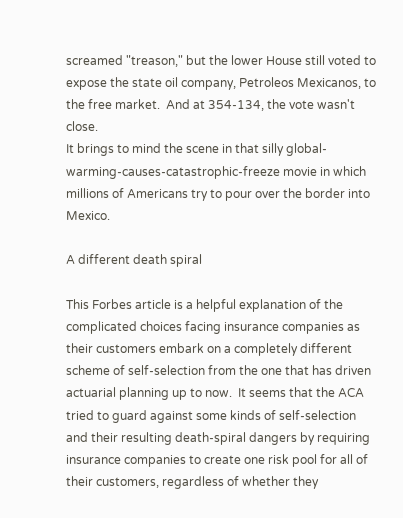screamed "treason," but the lower House still voted to expose the state oil company, Petroleos Mexicanos, to the free market.  And at 354-134, the vote wasn't close.
It brings to mind the scene in that silly global-warming-causes-catastrophic-freeze movie in which millions of Americans try to pour over the border into Mexico.

A different death spiral

This Forbes article is a helpful explanation of the complicated choices facing insurance companies as their customers embark on a completely different scheme of self-selection from the one that has driven actuarial planning up to now.  It seems that the ACA tried to guard against some kinds of self-selection and their resulting death-spiral dangers by requiring insurance companies to create one risk pool for all of their customers, regardless of whether they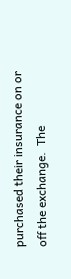purchased their insurance on or off the exchange.  The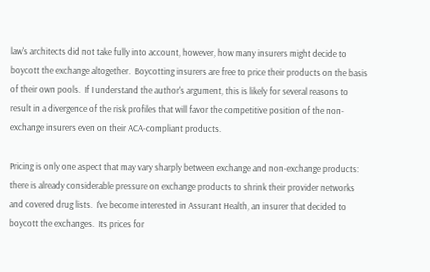law's architects did not take fully into account, however, how many insurers might decide to boycott the exchange altogether.  Boycotting insurers are free to price their products on the basis of their own pools.  If I understand the author's argument, this is likely for several reasons to result in a divergence of the risk profiles that will favor the competitive position of the non-exchange insurers even on their ACA-compliant products.

Pricing is only one aspect that may vary sharply between exchange and non-exchange products:  there is already considerable pressure on exchange products to shrink their provider networks and covered drug lists.  I've become interested in Assurant Health, an insurer that decided to boycott the exchanges.  Its prices for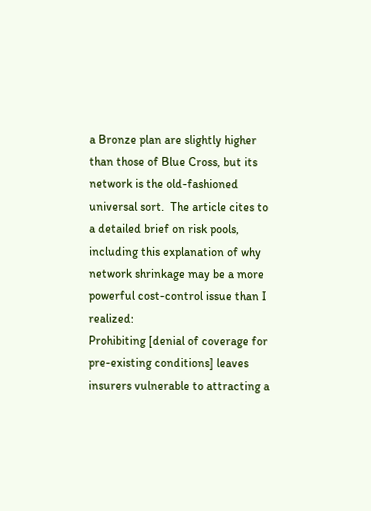a Bronze plan are slightly higher than those of Blue Cross, but its network is the old-fashioned universal sort.  The article cites to a detailed brief on risk pools, including this explanation of why network shrinkage may be a more powerful cost-control issue than I realized:
Prohibiting [denial of coverage for pre-existing conditions] leaves insurers vulnerable to attracting a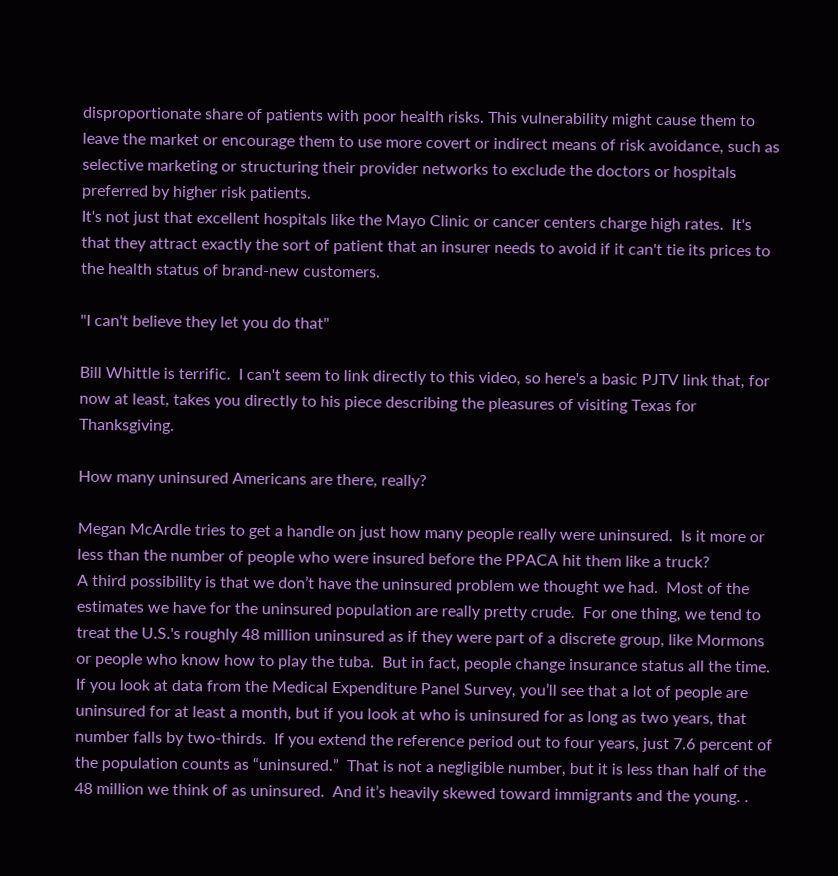disproportionate share of patients with poor health risks. This vulnerability might cause them to leave the market or encourage them to use more covert or indirect means of risk avoidance, such as selective marketing or structuring their provider networks to exclude the doctors or hospitals preferred by higher risk patients.
It's not just that excellent hospitals like the Mayo Clinic or cancer centers charge high rates.  It's that they attract exactly the sort of patient that an insurer needs to avoid if it can't tie its prices to the health status of brand-new customers.

"I can't believe they let you do that"

Bill Whittle is terrific.  I can't seem to link directly to this video, so here's a basic PJTV link that, for now at least, takes you directly to his piece describing the pleasures of visiting Texas for Thanksgiving.

How many uninsured Americans are there, really?

Megan McArdle tries to get a handle on just how many people really were uninsured.  Is it more or less than the number of people who were insured before the PPACA hit them like a truck?
A third possibility is that we don’t have the uninsured problem we thought we had.  Most of the estimates we have for the uninsured population are really pretty crude.  For one thing, we tend to treat the U.S.'s roughly 48 million uninsured as if they were part of a discrete group, like Mormons or people who know how to play the tuba.  But in fact, people change insurance status all the time.  If you look at data from the Medical Expenditure Panel Survey, you’ll see that a lot of people are uninsured for at least a month, but if you look at who is uninsured for as long as two years, that number falls by two-thirds.  If you extend the reference period out to four years, just 7.6 percent of the population counts as “uninsured.”  That is not a negligible number, but it is less than half of the 48 million we think of as uninsured.  And it’s heavily skewed toward immigrants and the young. .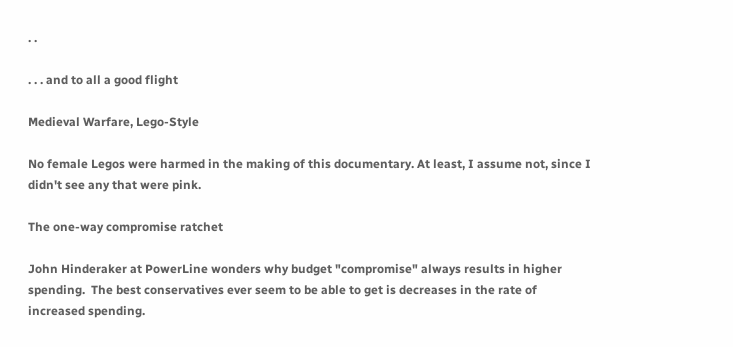. .

. . . and to all a good flight

Medieval Warfare, Lego-Style

No female Legos were harmed in the making of this documentary. At least, I assume not, since I didn't see any that were pink.

The one-way compromise ratchet

John Hinderaker at PowerLine wonders why budget "compromise" always results in higher spending.  The best conservatives ever seem to be able to get is decreases in the rate of increased spending.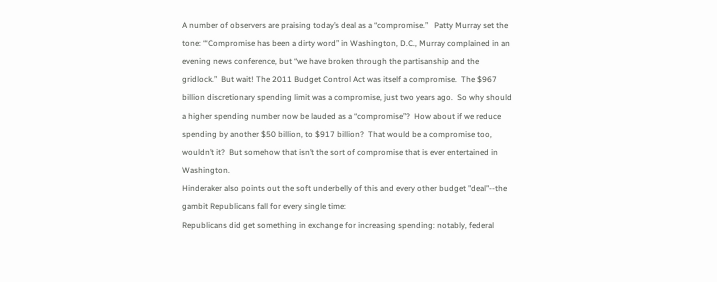A number of observers are praising today’s deal as a “compromise.”   Patty Murray set the tone: “‘Compromise has been a dirty word” in Washington, D.C., Murray complained in an evening news conference, but “we have broken through the partisanship and the gridlock.”  But wait! The 2011 Budget Control Act was itself a compromise.  The $967 billion discretionary spending limit was a compromise, just two years ago.  So why should a higher spending number now be lauded as a “compromise”?  How about if we reduce spending by another $50 billion, to $917 billion?  That would be a compromise too, wouldn’t it?  But somehow that isn’t the sort of compromise that is ever entertained in Washington.
Hinderaker also points out the soft underbelly of this and every other budget "deal"--the gambit Republicans fall for every single time:
Republicans did get something in exchange for increasing spending: notably, federal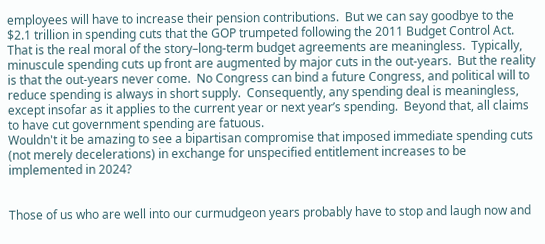employees will have to increase their pension contributions.  But we can say goodbye to the $2.1 trillion in spending cuts that the GOP trumpeted following the 2011 Budget Control Act.  That is the real moral of the story–long-term budget agreements are meaningless.  Typically, minuscule spending cuts up front are augmented by major cuts in the out-years.  But the reality is that the out-years never come.  No Congress can bind a future Congress, and political will to reduce spending is always in short supply.  Consequently, any spending deal is meaningless, except insofar as it applies to the current year or next year’s spending.  Beyond that, all claims to have cut government spending are fatuous.
Wouldn't it be amazing to see a bipartisan compromise that imposed immediate spending cuts (not merely decelerations) in exchange for unspecified entitlement increases to be implemented in 2024?


Those of us who are well into our curmudgeon years probably have to stop and laugh now and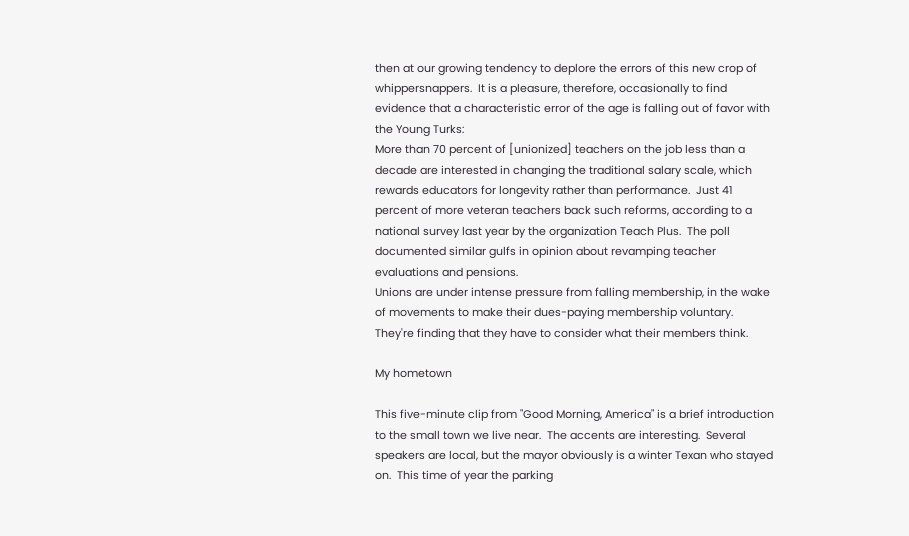then at our growing tendency to deplore the errors of this new crop of whippersnappers.  It is a pleasure, therefore, occasionally to find evidence that a characteristic error of the age is falling out of favor with the Young Turks:
More than 70 percent of [unionized] teachers on the job less than a decade are interested in changing the traditional salary scale, which rewards educators for longevity rather than performance.  Just 41 percent of more veteran teachers back such reforms, according to a national survey last year by the organization Teach Plus.  The poll documented similar gulfs in opinion about revamping teacher evaluations and pensions.
Unions are under intense pressure from falling membership, in the wake of movements to make their dues-paying membership voluntary.  They're finding that they have to consider what their members think.

My hometown

This five-minute clip from "Good Morning, America" is a brief introduction to the small town we live near.  The accents are interesting.  Several speakers are local, but the mayor obviously is a winter Texan who stayed on.  This time of year the parking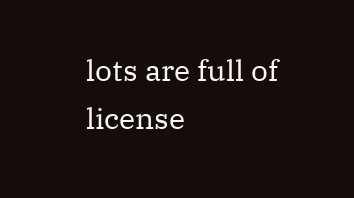lots are full of license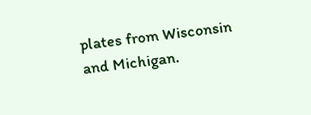plates from Wisconsin and Michigan.